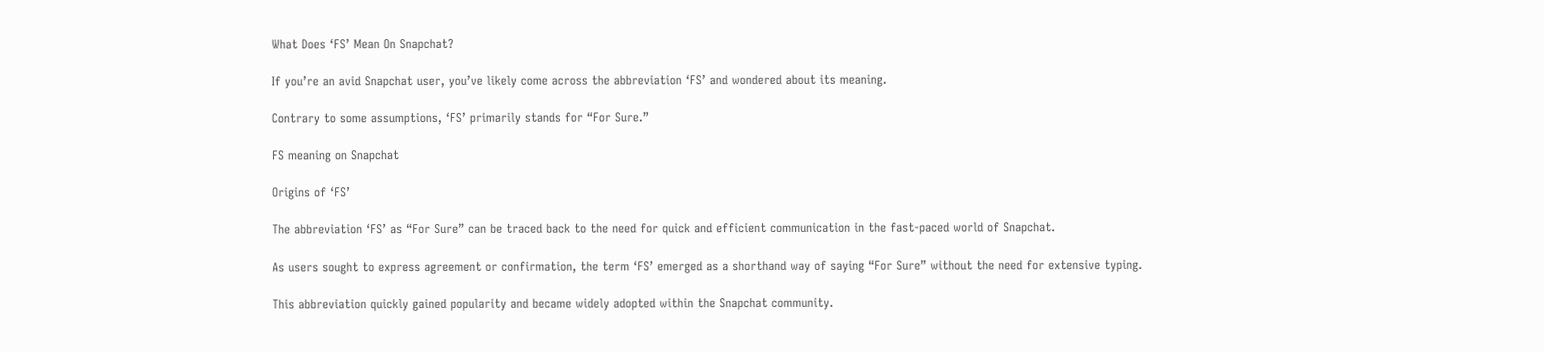What Does ‘FS’ Mean On Snapchat?

If you’re an avid Snapchat user, you’ve likely come across the abbreviation ‘FS’ and wondered about its meaning.

Contrary to some assumptions, ‘FS’ primarily stands for “For Sure.”

FS meaning on Snapchat

Origins of ‘FS’

The abbreviation ‘FS’ as “For Sure” can be traced back to the need for quick and efficient communication in the fast-paced world of Snapchat.

As users sought to express agreement or confirmation, the term ‘FS’ emerged as a shorthand way of saying “For Sure” without the need for extensive typing.

This abbreviation quickly gained popularity and became widely adopted within the Snapchat community.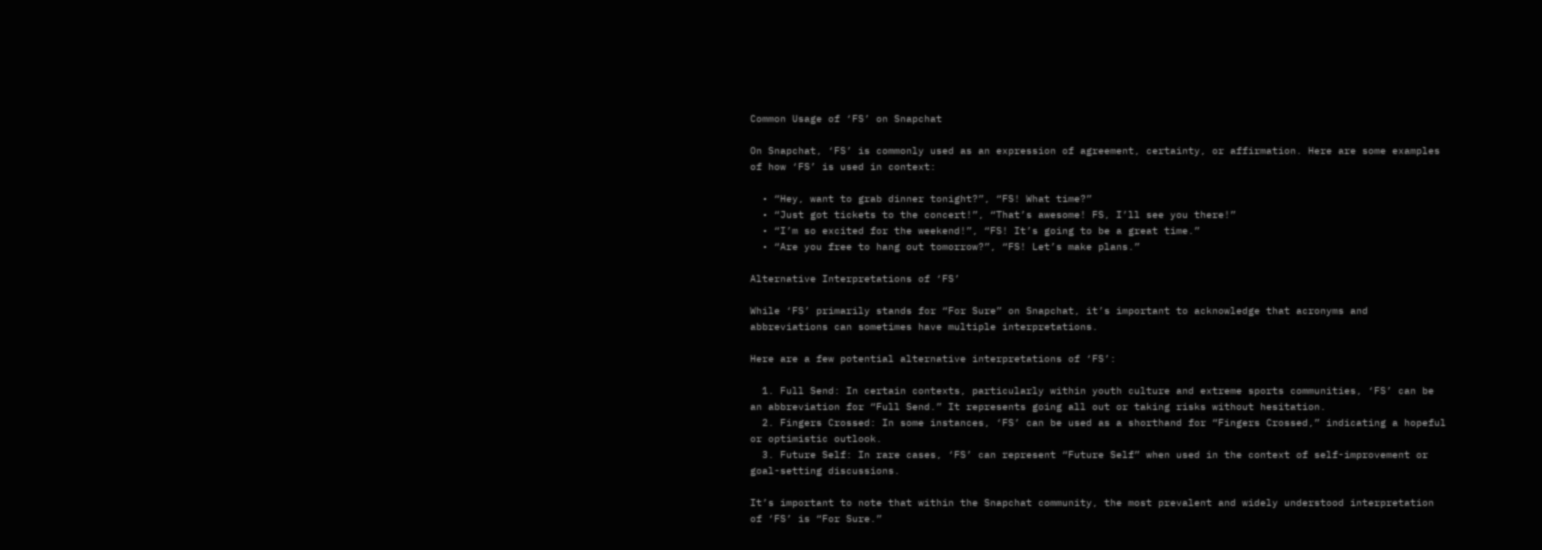Common Usage of ‘FS’ on Snapchat

On Snapchat, ‘FS’ is commonly used as an expression of agreement, certainty, or affirmation. Here are some examples of how ‘FS’ is used in context:

  • “Hey, want to grab dinner tonight?”, “FS! What time?”
  • “Just got tickets to the concert!”, “That’s awesome! FS, I’ll see you there!”
  • “I’m so excited for the weekend!”, “FS! It’s going to be a great time.”
  • “Are you free to hang out tomorrow?”, “FS! Let’s make plans.”

Alternative Interpretations of ‘FS’

While ‘FS’ primarily stands for “For Sure” on Snapchat, it’s important to acknowledge that acronyms and abbreviations can sometimes have multiple interpretations.

Here are a few potential alternative interpretations of ‘FS’:

  1. Full Send: In certain contexts, particularly within youth culture and extreme sports communities, ‘FS’ can be an abbreviation for “Full Send.” It represents going all out or taking risks without hesitation.
  2. Fingers Crossed: In some instances, ‘FS’ can be used as a shorthand for “Fingers Crossed,” indicating a hopeful or optimistic outlook.
  3. Future Self: In rare cases, ‘FS’ can represent “Future Self” when used in the context of self-improvement or goal-setting discussions.

It’s important to note that within the Snapchat community, the most prevalent and widely understood interpretation of ‘FS’ is “For Sure.”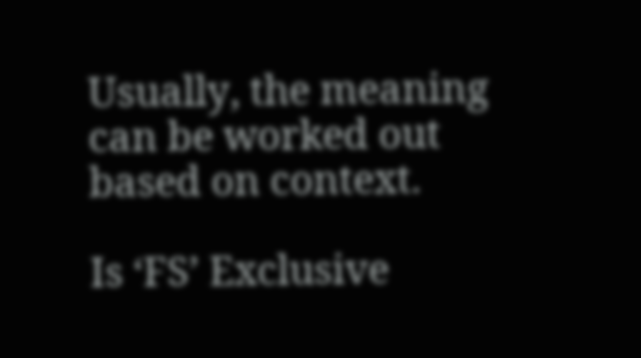Usually, the meaning can be worked out based on context.

Is ‘FS’ Exclusive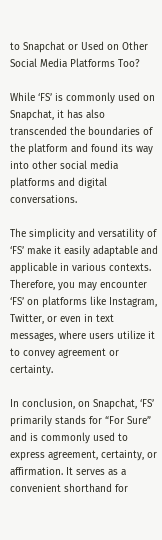to Snapchat or Used on Other Social Media Platforms Too?

While ‘FS’ is commonly used on Snapchat, it has also transcended the boundaries of the platform and found its way into other social media platforms and digital conversations.

The simplicity and versatility of ‘FS’ make it easily adaptable and applicable in various contexts. Therefore, you may encounter ‘FS’ on platforms like Instagram, Twitter, or even in text messages, where users utilize it to convey agreement or certainty.

In conclusion, on Snapchat, ‘FS’ primarily stands for “For Sure” and is commonly used to express agreement, certainty, or affirmation. It serves as a convenient shorthand for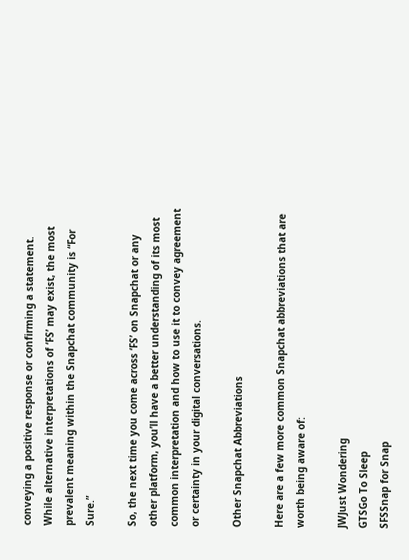conveying a positive response or confirming a statement. While alternative interpretations of ‘FS’ may exist, the most prevalent meaning within the Snapchat community is “For Sure.”

So, the next time you come across ‘FS’ on Snapchat or any other platform, you’ll have a better understanding of its most common interpretation and how to use it to convey agreement or certainty in your digital conversations.

Other Snapchat Abbreviations

Here are a few more common Snapchat abbreviations that are worth being aware of:

JWJust Wondering
GTSGo To Sleep
SFSSnap for Snap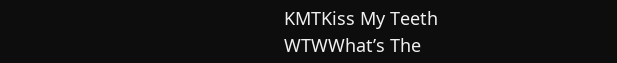KMTKiss My Teeth
WTWWhat’s The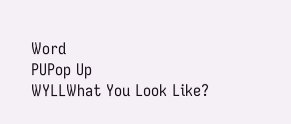Word
PUPop Up
WYLLWhat You Look Like?